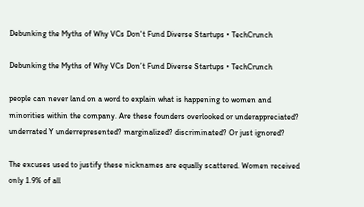Debunking the Myths of Why VCs Don't Fund Diverse Startups • TechCrunch

Debunking the Myths of Why VCs Don’t Fund Diverse Startups • TechCrunch

people can never land on a word to explain what is happening to women and minorities within the company. Are these founders overlooked or underappreciated? underrated Y underrepresented? marginalized? discriminated? Or just ignored?

The excuses used to justify these nicknames are equally scattered. Women received only 1.9% of all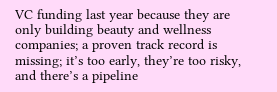VC funding last year because they are only building beauty and wellness companies; a proven track record is missing; it’s too early, they’re too risky, and there’s a pipeline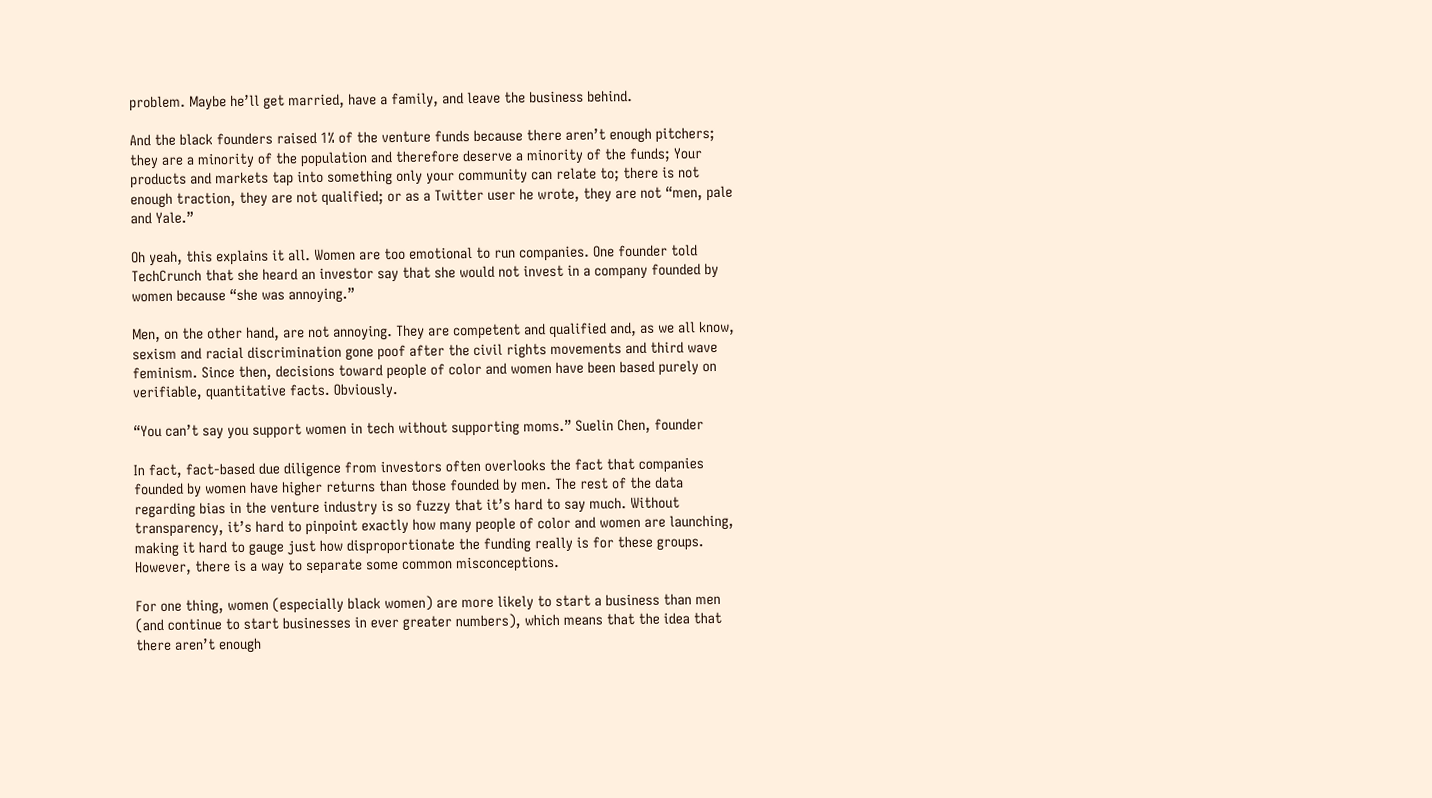problem. Maybe he’ll get married, have a family, and leave the business behind.

And the black founders raised 1% of the venture funds because there aren’t enough pitchers; they are a minority of the population and therefore deserve a minority of the funds; Your products and markets tap into something only your community can relate to; there is not enough traction, they are not qualified; or as a Twitter user he wrote, they are not “men, pale and Yale.”

Oh yeah, this explains it all. Women are too emotional to run companies. One founder told TechCrunch that she heard an investor say that she would not invest in a company founded by women because “she was annoying.”

Men, on the other hand, are not annoying. They are competent and qualified and, as we all know, sexism and racial discrimination gone poof after the civil rights movements and third wave feminism. Since then, decisions toward people of color and women have been based purely on verifiable, quantitative facts. Obviously.

“You can’t say you support women in tech without supporting moms.” Suelin Chen, founder

In fact, fact-based due diligence from investors often overlooks the fact that companies founded by women have higher returns than those founded by men. The rest of the data regarding bias in the venture industry is so fuzzy that it’s hard to say much. Without transparency, it’s hard to pinpoint exactly how many people of color and women are launching, making it hard to gauge just how disproportionate the funding really is for these groups. However, there is a way to separate some common misconceptions.

For one thing, women (especially black women) are more likely to start a business than men (and continue to start businesses in ever greater numbers), which means that the idea that there aren’t enough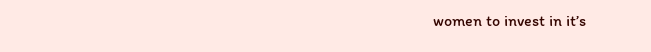women to invest in it’s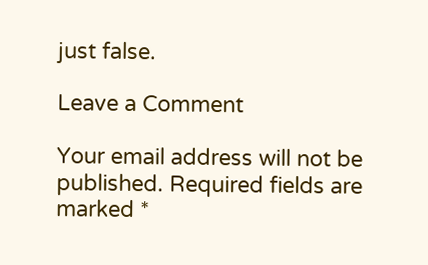just false.

Leave a Comment

Your email address will not be published. Required fields are marked *